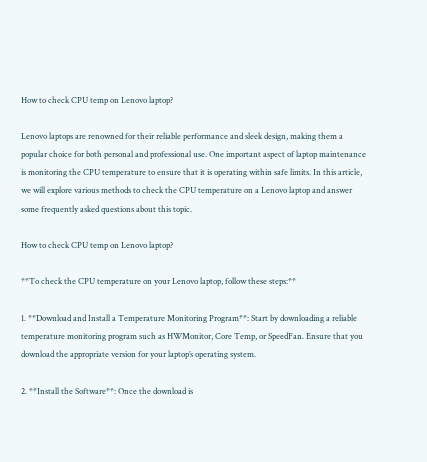How to check CPU temp on Lenovo laptop?

Lenovo laptops are renowned for their reliable performance and sleek design, making them a popular choice for both personal and professional use. One important aspect of laptop maintenance is monitoring the CPU temperature to ensure that it is operating within safe limits. In this article, we will explore various methods to check the CPU temperature on a Lenovo laptop and answer some frequently asked questions about this topic.

How to check CPU temp on Lenovo laptop?

**To check the CPU temperature on your Lenovo laptop, follow these steps:**

1. **Download and Install a Temperature Monitoring Program**: Start by downloading a reliable temperature monitoring program such as HWMonitor, Core Temp, or SpeedFan. Ensure that you download the appropriate version for your laptop’s operating system.

2. **Install the Software**: Once the download is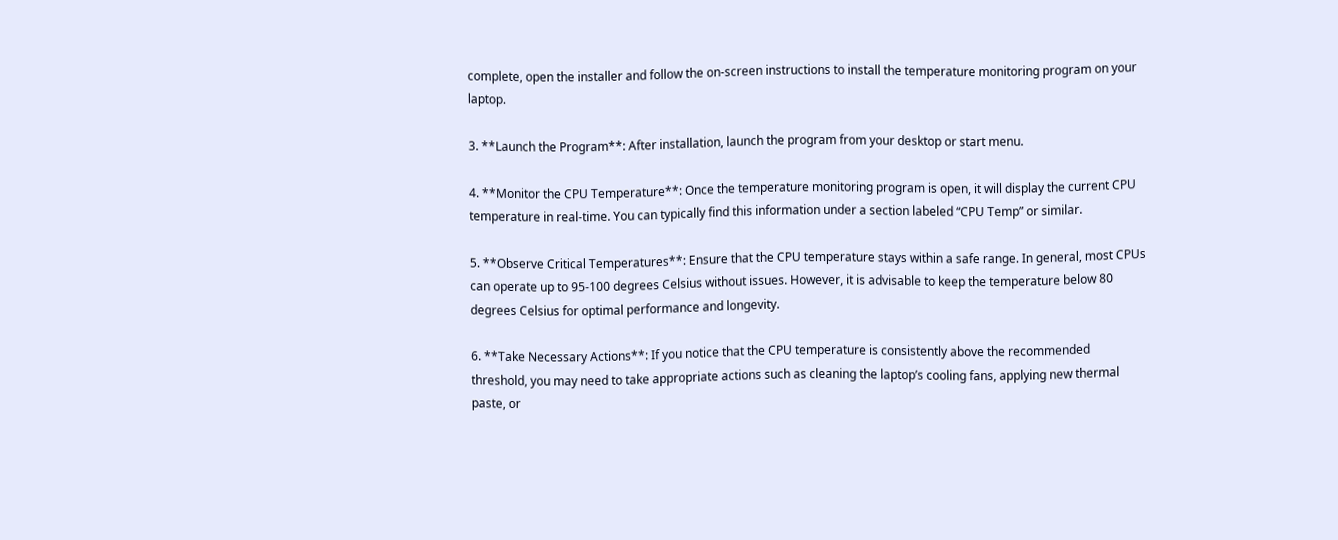complete, open the installer and follow the on-screen instructions to install the temperature monitoring program on your laptop.

3. **Launch the Program**: After installation, launch the program from your desktop or start menu.

4. **Monitor the CPU Temperature**: Once the temperature monitoring program is open, it will display the current CPU temperature in real-time. You can typically find this information under a section labeled “CPU Temp” or similar.

5. **Observe Critical Temperatures**: Ensure that the CPU temperature stays within a safe range. In general, most CPUs can operate up to 95-100 degrees Celsius without issues. However, it is advisable to keep the temperature below 80 degrees Celsius for optimal performance and longevity.

6. **Take Necessary Actions**: If you notice that the CPU temperature is consistently above the recommended threshold, you may need to take appropriate actions such as cleaning the laptop’s cooling fans, applying new thermal paste, or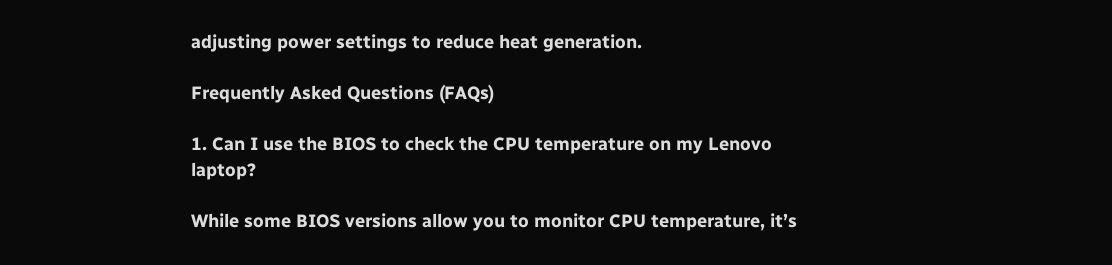adjusting power settings to reduce heat generation.

Frequently Asked Questions (FAQs)

1. Can I use the BIOS to check the CPU temperature on my Lenovo laptop?

While some BIOS versions allow you to monitor CPU temperature, it’s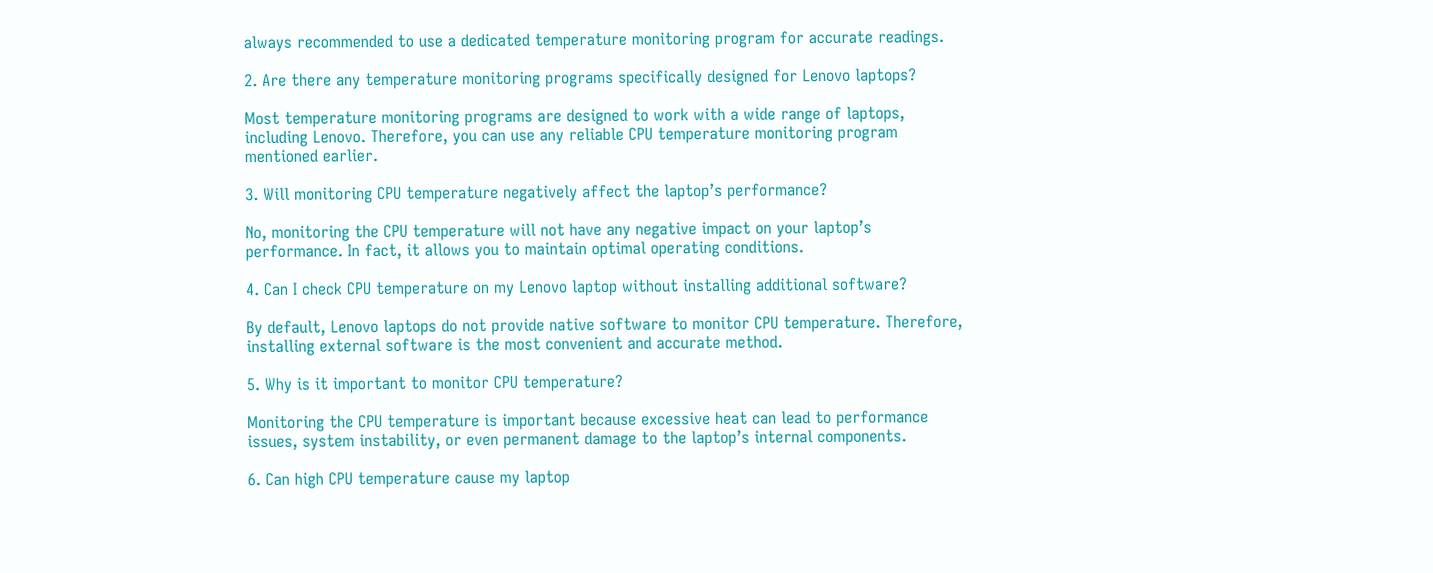always recommended to use a dedicated temperature monitoring program for accurate readings.

2. Are there any temperature monitoring programs specifically designed for Lenovo laptops?

Most temperature monitoring programs are designed to work with a wide range of laptops, including Lenovo. Therefore, you can use any reliable CPU temperature monitoring program mentioned earlier.

3. Will monitoring CPU temperature negatively affect the laptop’s performance?

No, monitoring the CPU temperature will not have any negative impact on your laptop’s performance. In fact, it allows you to maintain optimal operating conditions.

4. Can I check CPU temperature on my Lenovo laptop without installing additional software?

By default, Lenovo laptops do not provide native software to monitor CPU temperature. Therefore, installing external software is the most convenient and accurate method.

5. Why is it important to monitor CPU temperature?

Monitoring the CPU temperature is important because excessive heat can lead to performance issues, system instability, or even permanent damage to the laptop’s internal components.

6. Can high CPU temperature cause my laptop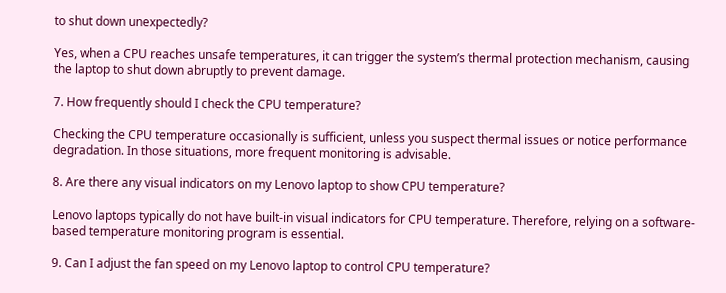to shut down unexpectedly?

Yes, when a CPU reaches unsafe temperatures, it can trigger the system’s thermal protection mechanism, causing the laptop to shut down abruptly to prevent damage.

7. How frequently should I check the CPU temperature?

Checking the CPU temperature occasionally is sufficient, unless you suspect thermal issues or notice performance degradation. In those situations, more frequent monitoring is advisable.

8. Are there any visual indicators on my Lenovo laptop to show CPU temperature?

Lenovo laptops typically do not have built-in visual indicators for CPU temperature. Therefore, relying on a software-based temperature monitoring program is essential.

9. Can I adjust the fan speed on my Lenovo laptop to control CPU temperature?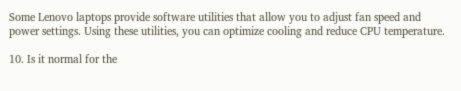Some Lenovo laptops provide software utilities that allow you to adjust fan speed and power settings. Using these utilities, you can optimize cooling and reduce CPU temperature.

10. Is it normal for the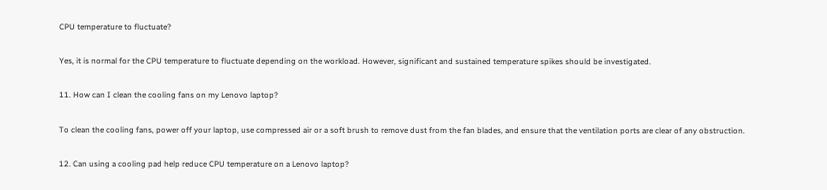CPU temperature to fluctuate?

Yes, it is normal for the CPU temperature to fluctuate depending on the workload. However, significant and sustained temperature spikes should be investigated.

11. How can I clean the cooling fans on my Lenovo laptop?

To clean the cooling fans, power off your laptop, use compressed air or a soft brush to remove dust from the fan blades, and ensure that the ventilation ports are clear of any obstruction.

12. Can using a cooling pad help reduce CPU temperature on a Lenovo laptop?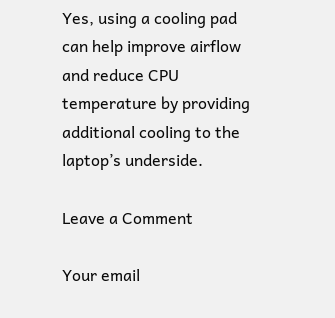Yes, using a cooling pad can help improve airflow and reduce CPU temperature by providing additional cooling to the laptop’s underside.

Leave a Comment

Your email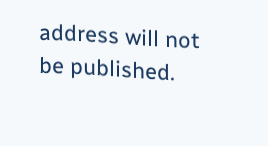address will not be published.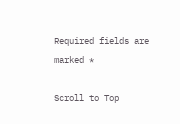Required fields are marked *

Scroll to Top